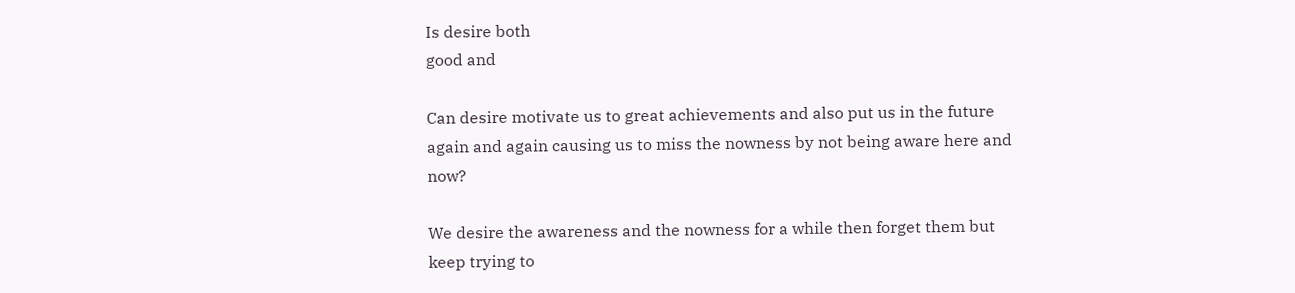Is desire both
good and

Can desire motivate us to great achievements and also put us in the future again and again causing us to miss the nowness by not being aware here and now?

We desire the awareness and the nowness for a while then forget them but keep trying to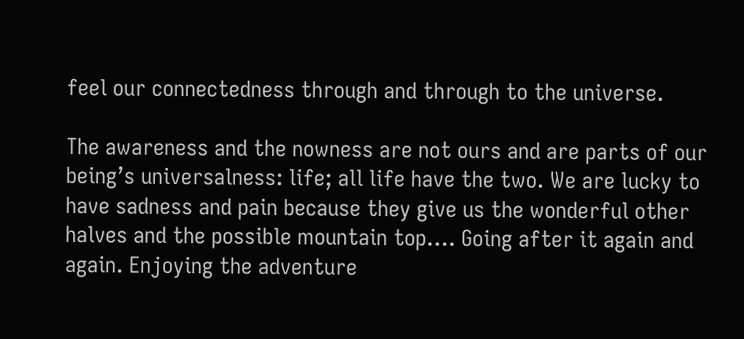feel our connectedness through and through to the universe.

The awareness and the nowness are not ours and are parts of our being’s universalness: life; all life have the two. We are lucky to have sadness and pain because they give us the wonderful other halves and the possible mountain top…. Going after it again and again. Enjoying the adventure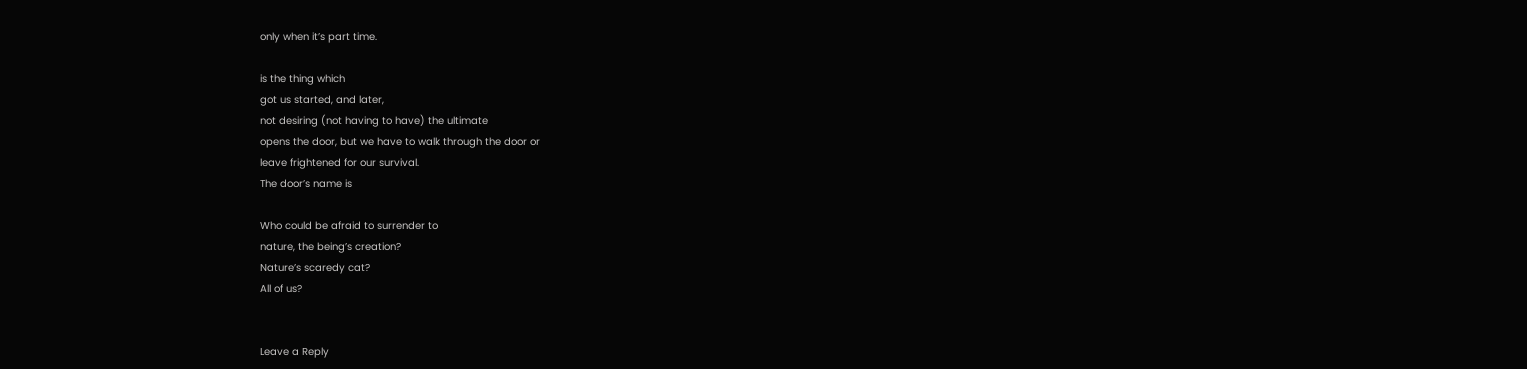only when it’s part time.

is the thing which
got us started, and later,
not desiring (not having to have) the ultimate
opens the door, but we have to walk through the door or
leave frightened for our survival.
The door’s name is

Who could be afraid to surrender to
nature, the being’s creation?
Nature’s scaredy cat?
All of us?


Leave a Reply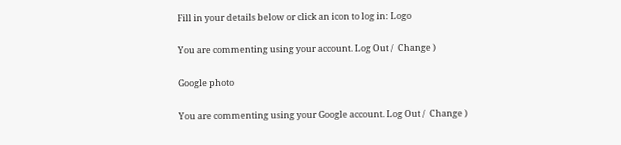Fill in your details below or click an icon to log in: Logo

You are commenting using your account. Log Out /  Change )

Google photo

You are commenting using your Google account. Log Out /  Change )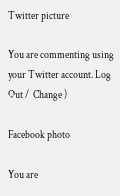Twitter picture

You are commenting using your Twitter account. Log Out /  Change )

Facebook photo

You are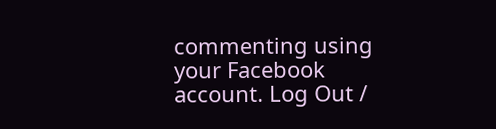commenting using your Facebook account. Log Out /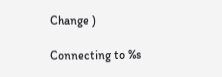Change )

Connecting to %s